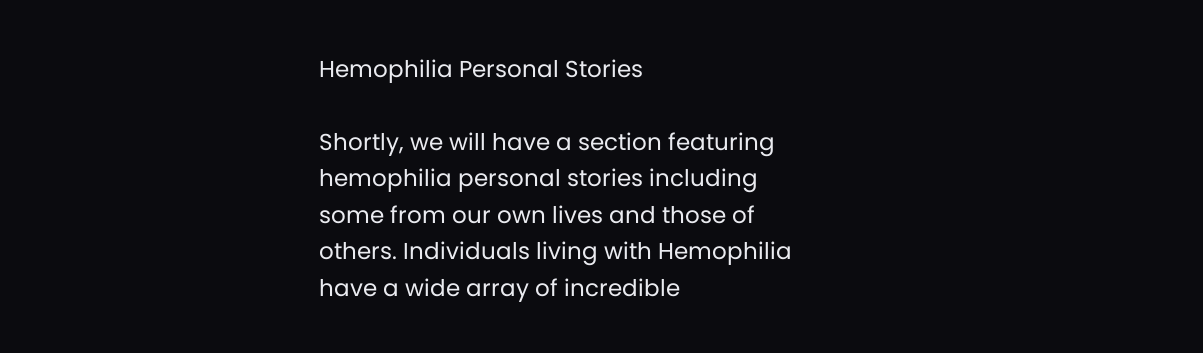Hemophilia Personal Stories

Shortly, we will have a section featuring hemophilia personal stories including some from our own lives and those of others. Individuals living with Hemophilia have a wide array of incredible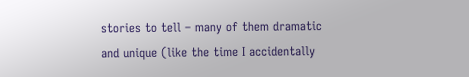stories to tell – many of them dramatic and unique (like the time I accidentally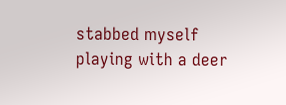stabbed myself playing with a deer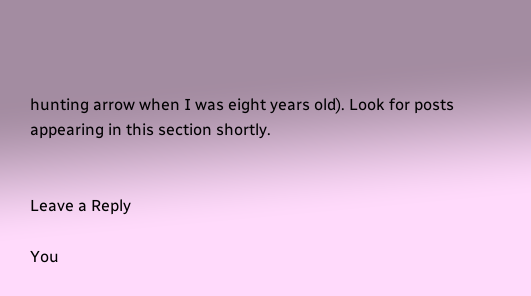hunting arrow when I was eight years old). Look for posts appearing in this section shortly.


Leave a Reply

You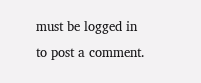must be logged in to post a comment.